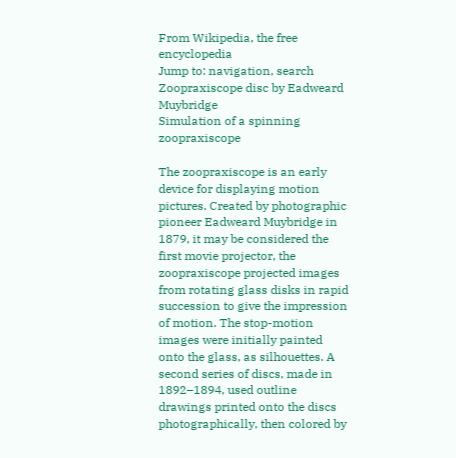From Wikipedia, the free encyclopedia
Jump to: navigation, search
Zoopraxiscope disc by Eadweard Muybridge
Simulation of a spinning zoopraxiscope

The zoopraxiscope is an early device for displaying motion pictures. Created by photographic pioneer Eadweard Muybridge in 1879, it may be considered the first movie projector, the zoopraxiscope projected images from rotating glass disks in rapid succession to give the impression of motion. The stop-motion images were initially painted onto the glass, as silhouettes. A second series of discs, made in 1892–1894, used outline drawings printed onto the discs photographically, then colored by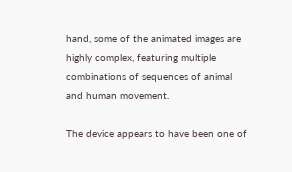hand, some of the animated images are highly complex, featuring multiple combinations of sequences of animal and human movement.

The device appears to have been one of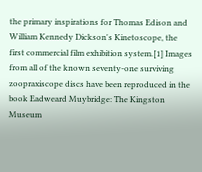the primary inspirations for Thomas Edison and William Kennedy Dickson's Kinetoscope, the first commercial film exhibition system.[1] Images from all of the known seventy-one surviving zoopraxiscope discs have been reproduced in the book Eadweard Muybridge: The Kingston Museum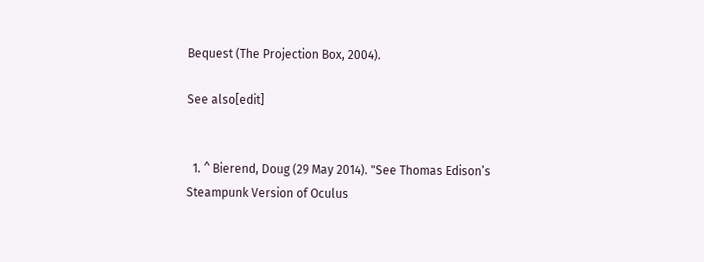Bequest (The Projection Box, 2004).

See also[edit]


  1. ^ Bierend, Doug (29 May 2014). "See Thomas Edison’s Steampunk Version of Oculus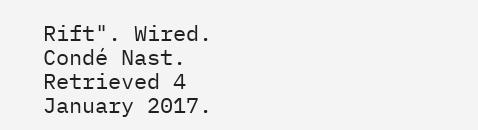Rift". Wired. Condé Nast. Retrieved 4 January 2017.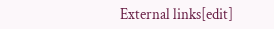External links[edit]